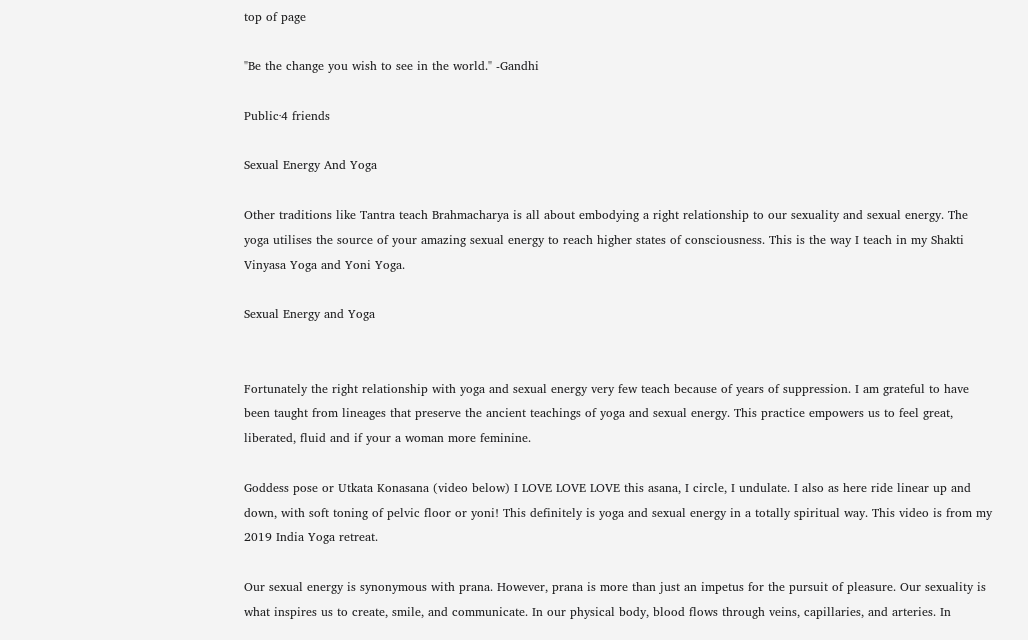top of page

"Be the change you wish to see in the world." -Gandhi

Public·4 friends

Sexual Energy And Yoga

Other traditions like Tantra teach Brahmacharya is all about embodying a right relationship to our sexuality and sexual energy. The yoga utilises the source of your amazing sexual energy to reach higher states of consciousness. This is the way I teach in my Shakti Vinyasa Yoga and Yoni Yoga.

Sexual Energy and Yoga


Fortunately the right relationship with yoga and sexual energy very few teach because of years of suppression. I am grateful to have been taught from lineages that preserve the ancient teachings of yoga and sexual energy. This practice empowers us to feel great, liberated, fluid and if your a woman more feminine.

Goddess pose or Utkata Konasana (video below) I LOVE LOVE LOVE this asana, I circle, I undulate. I also as here ride linear up and down, with soft toning of pelvic floor or yoni! This definitely is yoga and sexual energy in a totally spiritual way. This video is from my 2019 India Yoga retreat.

Our sexual energy is synonymous with prana. However, prana is more than just an impetus for the pursuit of pleasure. Our sexuality is what inspires us to create, smile, and communicate. In our physical body, blood flows through veins, capillaries, and arteries. In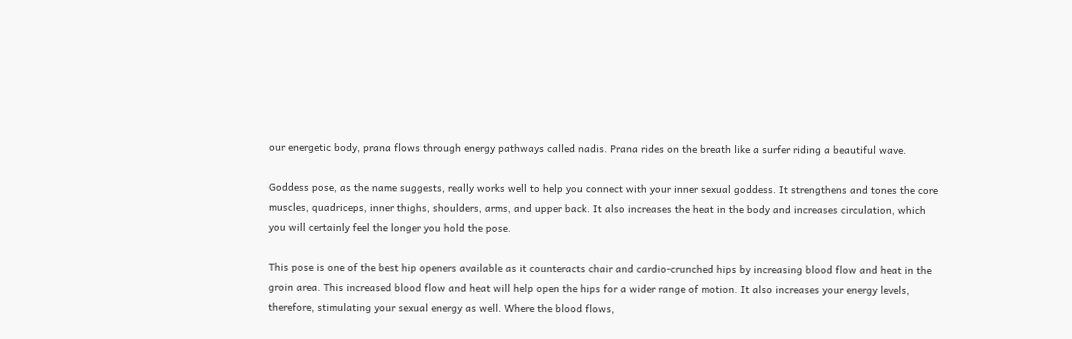our energetic body, prana flows through energy pathways called nadis. Prana rides on the breath like a surfer riding a beautiful wave.

Goddess pose, as the name suggests, really works well to help you connect with your inner sexual goddess. It strengthens and tones the core muscles, quadriceps, inner thighs, shoulders, arms, and upper back. It also increases the heat in the body and increases circulation, which you will certainly feel the longer you hold the pose.

This pose is one of the best hip openers available as it counteracts chair and cardio-crunched hips by increasing blood flow and heat in the groin area. This increased blood flow and heat will help open the hips for a wider range of motion. It also increases your energy levels, therefore, stimulating your sexual energy as well. Where the blood flows,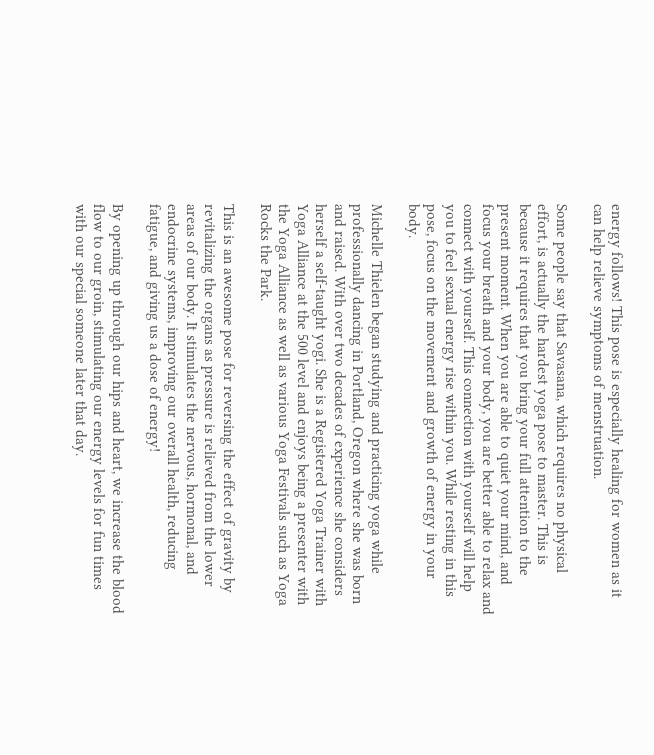energy follows! This pose is especially healing for women as it can help relieve symptoms of menstruation.

Some people say that Savasana, which requires no physical effort, is actually the hardest yoga pose to master. This is because it requires that you bring your full attention to the present moment. When you are able to quiet your mind, and focus your breath and your body, you are better able to relax and connect with yourself. This connection with yourself will help you to feel sexual energy rise within you. While resting in this pose, focus on the movement and growth of energy in your body.

Michelle Thielen began studying and practicing yoga while professionally dancing in Portland, Oregon where she was born and raised. With over two decades of experience she considers herself a self-taught yogi. She is a Registered Yoga Trainer with Yoga Alliance at the 500 level and enjoys being a presenter with the Yoga Alliance as well as various Yoga Festivals such as Yoga Rocks the Park.

This is an awesome pose for reversing the effect of gravity by revitalizing the organs as pressure is relieved from the lower areas of our body. It stimulates the nervous, hormonal, and endocrine systems, improving our overall health, reducing fatigue, and giving us a dose of energy!

By opening up through our hips and heart, we increase the blood flow to our groin, stimulating our energy levels for fun times with our special someone later that day.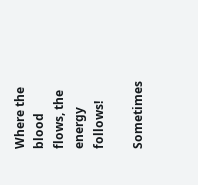Where the blood flows, the energy follows!

Sometimes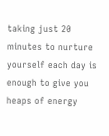taking just 20 minutes to nurture yourself each day is enough to give you heaps of energy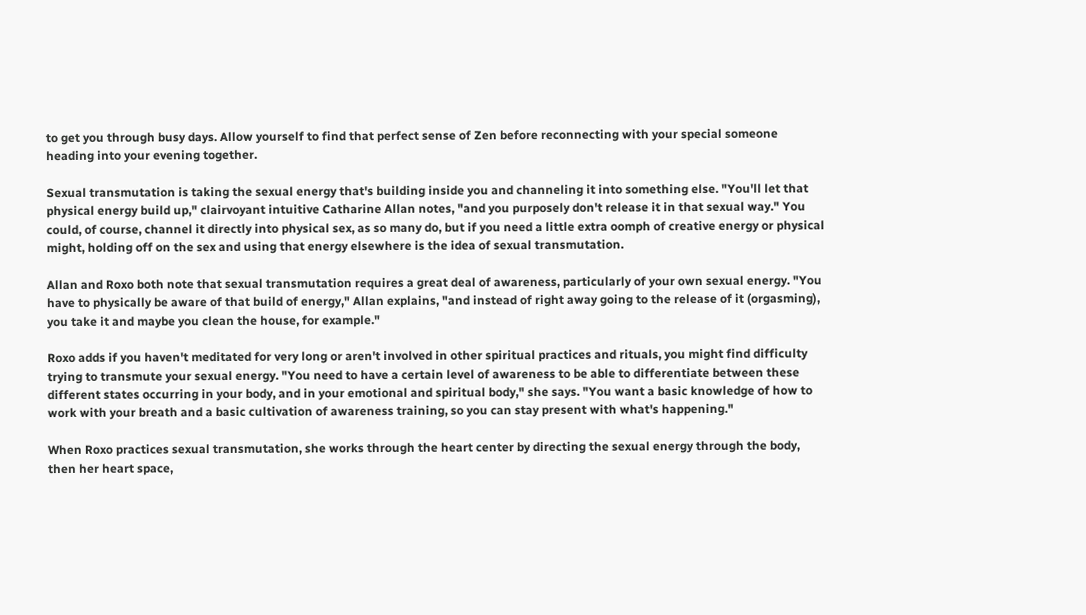to get you through busy days. Allow yourself to find that perfect sense of Zen before reconnecting with your special someone heading into your evening together.

Sexual transmutation is taking the sexual energy that's building inside you and channeling it into something else. "You'll let that physical energy build up," clairvoyant intuitive Catharine Allan notes, "and you purposely don't release it in that sexual way." You could, of course, channel it directly into physical sex, as so many do, but if you need a little extra oomph of creative energy or physical might, holding off on the sex and using that energy elsewhere is the idea of sexual transmutation.

Allan and Roxo both note that sexual transmutation requires a great deal of awareness, particularly of your own sexual energy. "You have to physically be aware of that build of energy," Allan explains, "and instead of right away going to the release of it (orgasming), you take it and maybe you clean the house, for example."

Roxo adds if you haven't meditated for very long or aren't involved in other spiritual practices and rituals, you might find difficulty trying to transmute your sexual energy. "You need to have a certain level of awareness to be able to differentiate between these different states occurring in your body, and in your emotional and spiritual body," she says. "You want a basic knowledge of how to work with your breath and a basic cultivation of awareness training, so you can stay present with what's happening."

When Roxo practices sexual transmutation, she works through the heart center by directing the sexual energy through the body, then her heart space,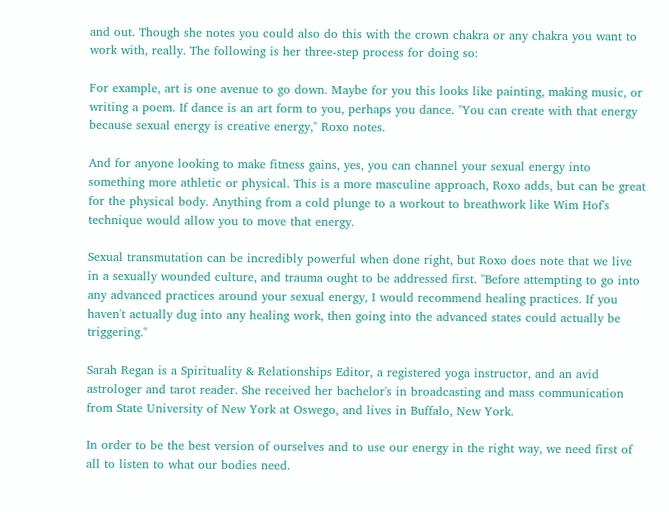and out. Though she notes you could also do this with the crown chakra or any chakra you want to work with, really. The following is her three-step process for doing so:

For example, art is one avenue to go down. Maybe for you this looks like painting, making music, or writing a poem. If dance is an art form to you, perhaps you dance. "You can create with that energy because sexual energy is creative energy," Roxo notes.

And for anyone looking to make fitness gains, yes, you can channel your sexual energy into something more athletic or physical. This is a more masculine approach, Roxo adds, but can be great for the physical body. Anything from a cold plunge to a workout to breathwork like Wim Hof's technique would allow you to move that energy.

Sexual transmutation can be incredibly powerful when done right, but Roxo does note that we live in a sexually wounded culture, and trauma ought to be addressed first. "Before attempting to go into any advanced practices around your sexual energy, I would recommend healing practices. If you haven't actually dug into any healing work, then going into the advanced states could actually be triggering."

Sarah Regan is a Spirituality & Relationships Editor, a registered yoga instructor, and an avid astrologer and tarot reader. She received her bachelor's in broadcasting and mass communication from State University of New York at Oswego, and lives in Buffalo, New York.

In order to be the best version of ourselves and to use our energy in the right way, we need first of all to listen to what our bodies need.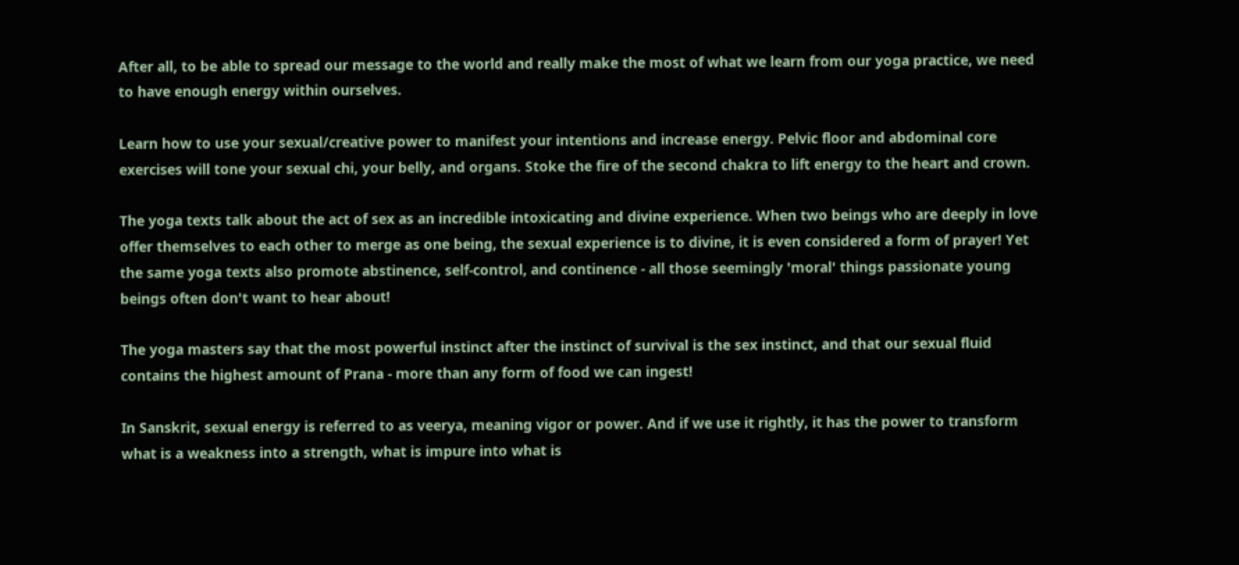After all, to be able to spread our message to the world and really make the most of what we learn from our yoga practice, we need to have enough energy within ourselves.

Learn how to use your sexual/creative power to manifest your intentions and increase energy. Pelvic floor and abdominal core exercises will tone your sexual chi, your belly, and organs. Stoke the fire of the second chakra to lift energy to the heart and crown.

The yoga texts talk about the act of sex as an incredible intoxicating and divine experience. When two beings who are deeply in love offer themselves to each other to merge as one being, the sexual experience is to divine, it is even considered a form of prayer! Yet the same yoga texts also promote abstinence, self-control, and continence - all those seemingly 'moral' things passionate young beings often don't want to hear about!

The yoga masters say that the most powerful instinct after the instinct of survival is the sex instinct, and that our sexual fluid contains the highest amount of Prana - more than any form of food we can ingest!

In Sanskrit, sexual energy is referred to as veerya, meaning vigor or power. And if we use it rightly, it has the power to transform what is a weakness into a strength, what is impure into what is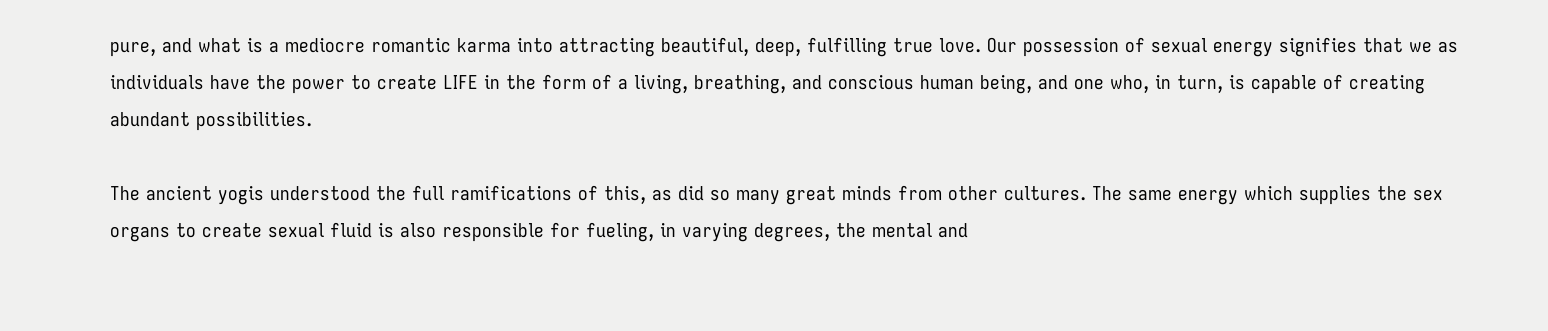pure, and what is a mediocre romantic karma into attracting beautiful, deep, fulfilling true love. Our possession of sexual energy signifies that we as individuals have the power to create LIFE in the form of a living, breathing, and conscious human being, and one who, in turn, is capable of creating abundant possibilities.

The ancient yogis understood the full ramifications of this, as did so many great minds from other cultures. The same energy which supplies the sex organs to create sexual fluid is also responsible for fueling, in varying degrees, the mental and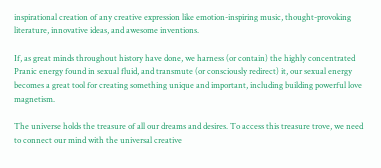inspirational creation of any creative expression like emotion-inspiring music, thought-provoking literature, innovative ideas, and awesome inventions.

If, as great minds throughout history have done, we harness (or contain) the highly concentrated Pranic energy found in sexual fluid, and transmute (or consciously redirect) it, our sexual energy becomes a great tool for creating something unique and important, including building powerful love magnetism.

The universe holds the treasure of all our dreams and desires. To access this treasure trove, we need to connect our mind with the universal creative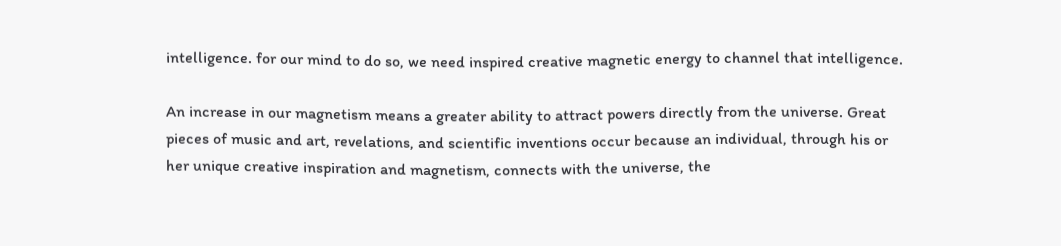intelligence. for our mind to do so, we need inspired creative magnetic energy to channel that intelligence.

An increase in our magnetism means a greater ability to attract powers directly from the universe. Great pieces of music and art, revelations, and scientific inventions occur because an individual, through his or her unique creative inspiration and magnetism, connects with the universe, the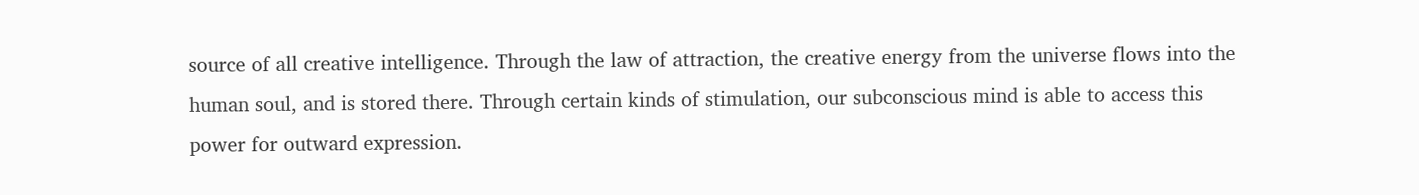source of all creative intelligence. Through the law of attraction, the creative energy from the universe flows into the human soul, and is stored there. Through certain kinds of stimulation, our subconscious mind is able to access this power for outward expression.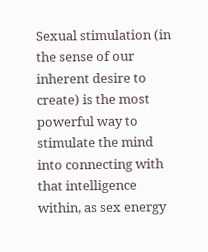Sexual stimulation (in the sense of our inherent desire to create) is the most powerful way to stimulate the mind into connecting with that intelligence within, as sex energy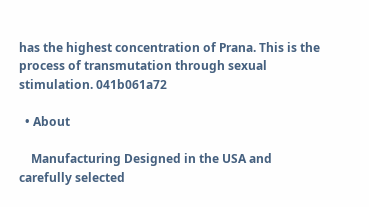has the highest concentration of Prana. This is the process of transmutation through sexual stimulation. 041b061a72

  • About

    Manufacturing Designed in the USA and carefully selected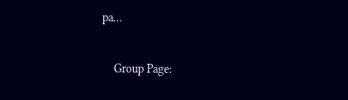pa...

    Group Page: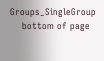Groups_SingleGroup
    bottom of page